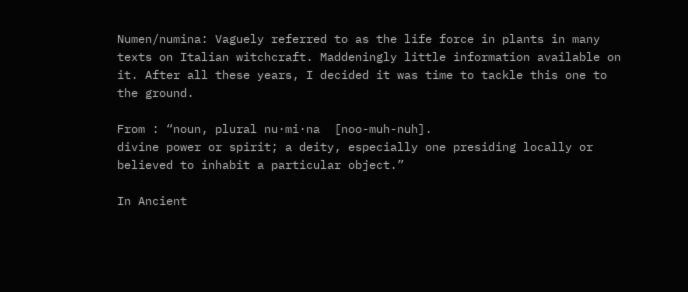Numen/numina: Vaguely referred to as the life force in plants in many texts on Italian witchcraft. Maddeningly little information available on it. After all these years, I decided it was time to tackle this one to the ground.

From : “noun, plural nu·mi·na  [noo-muh-nuh].
divine power or spirit; a deity, especially one presiding locally or believed to inhabit a particular object.”

In Ancient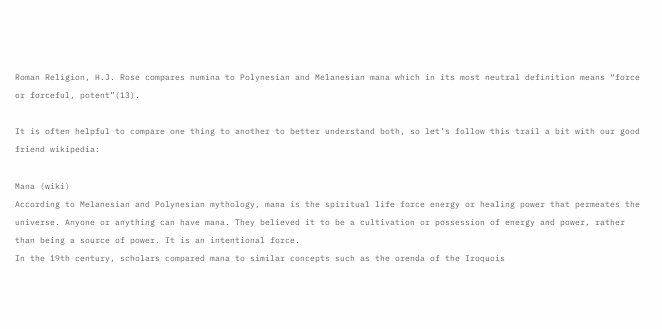Roman Religion, H.J. Rose compares numina to Polynesian and Melanesian mana which in its most neutral definition means “force or forceful, potent”(13).

It is often helpful to compare one thing to another to better understand both, so let’s follow this trail a bit with our good friend wikipedia:

Mana (wiki)
According to Melanesian and Polynesian mythology, mana is the spiritual life force energy or healing power that permeates the universe. Anyone or anything can have mana. They believed it to be a cultivation or possession of energy and power, rather than being a source of power. It is an intentional force.
In the 19th century, scholars compared mana to similar concepts such as the orenda of the Iroquois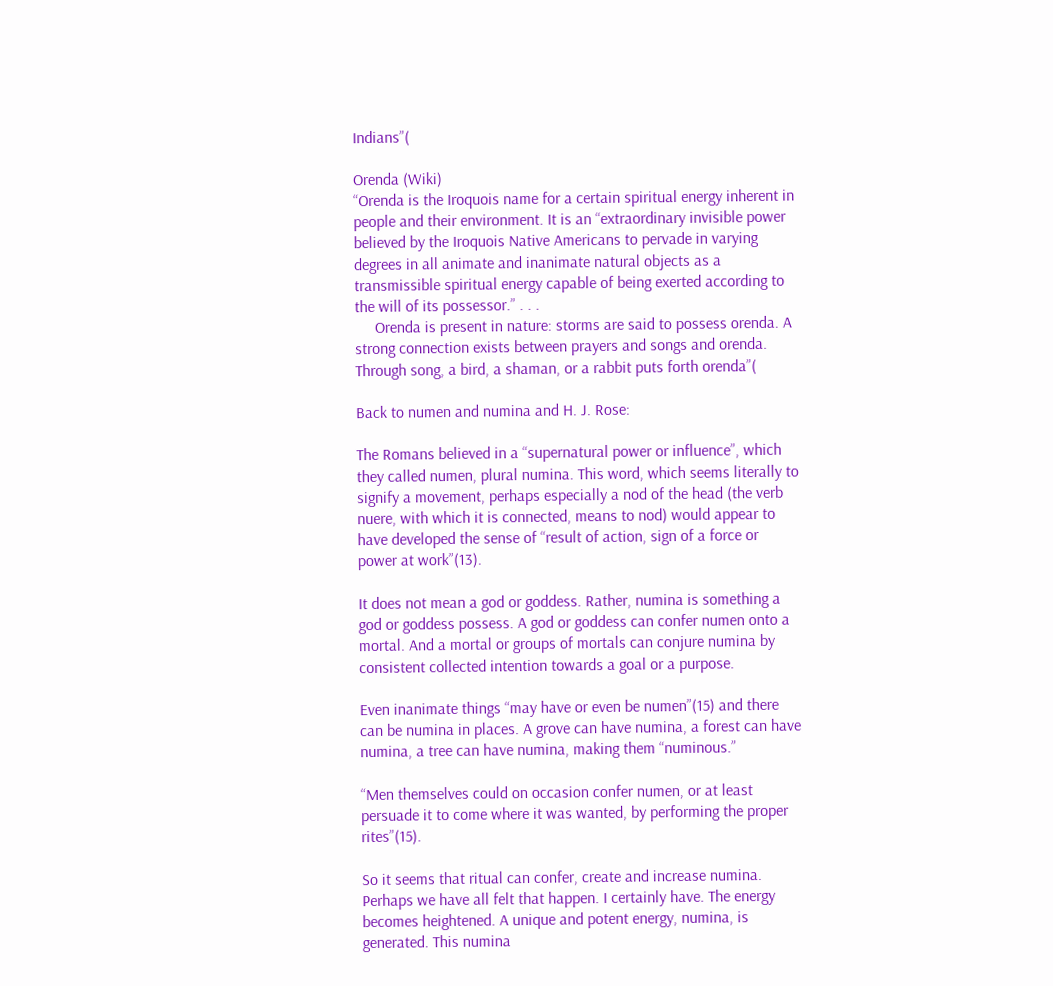Indians”(

Orenda (Wiki)
“Orenda is the Iroquois name for a certain spiritual energy inherent in people and their environment. It is an “extraordinary invisible power believed by the Iroquois Native Americans to pervade in varying degrees in all animate and inanimate natural objects as a transmissible spiritual energy capable of being exerted according to the will of its possessor.” . . .
     Orenda is present in nature: storms are said to possess orenda. A strong connection exists between prayers and songs and orenda. Through song, a bird, a shaman, or a rabbit puts forth orenda”(

Back to numen and numina and H. J. Rose:

The Romans believed in a “supernatural power or influence”, which they called numen, plural numina. This word, which seems literally to signify a movement, perhaps especially a nod of the head (the verb nuere, with which it is connected, means to nod) would appear to have developed the sense of “result of action, sign of a force or power at work”(13).

It does not mean a god or goddess. Rather, numina is something a god or goddess possess. A god or goddess can confer numen onto a mortal. And a mortal or groups of mortals can conjure numina by consistent collected intention towards a goal or a purpose.

Even inanimate things “may have or even be numen”(15) and there can be numina in places. A grove can have numina, a forest can have numina, a tree can have numina, making them “numinous.”

“Men themselves could on occasion confer numen, or at least persuade it to come where it was wanted, by performing the proper rites”(15).

So it seems that ritual can confer, create and increase numina. Perhaps we have all felt that happen. I certainly have. The energy becomes heightened. A unique and potent energy, numina, is generated. This numina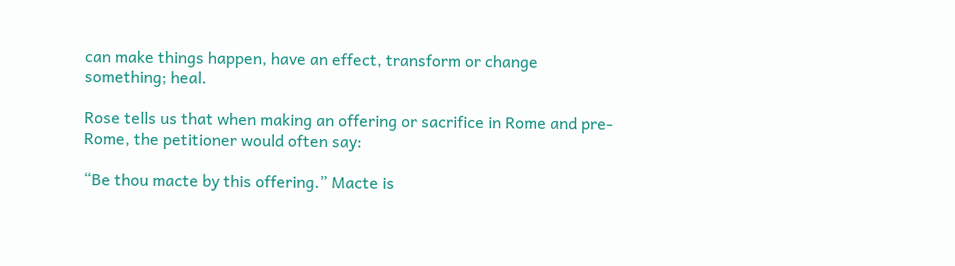can make things happen, have an effect, transform or change something; heal.

Rose tells us that when making an offering or sacrifice in Rome and pre-Rome, the petitioner would often say:

“Be thou macte by this offering.” Macte is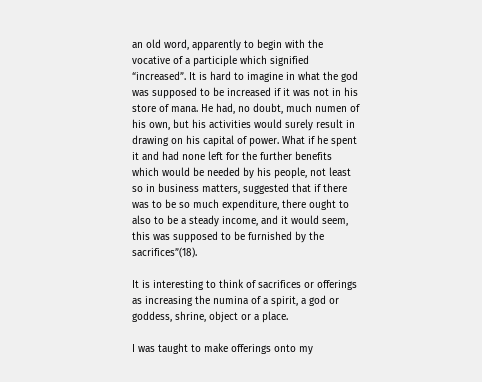an old word, apparently to begin with the vocative of a participle which signified “increased”. It is hard to imagine in what the god was supposed to be increased if it was not in his store of mana. He had, no doubt, much numen of his own, but his activities would surely result in drawing on his capital of power. What if he spent it and had none left for the further benefits which would be needed by his people, not least so in business matters, suggested that if there was to be so much expenditure, there ought to also to be a steady income, and it would seem, this was supposed to be furnished by the sacrifices”(18).

It is interesting to think of sacrifices or offerings as increasing the numina of a spirit, a god or goddess, shrine, object or a place.

I was taught to make offerings onto my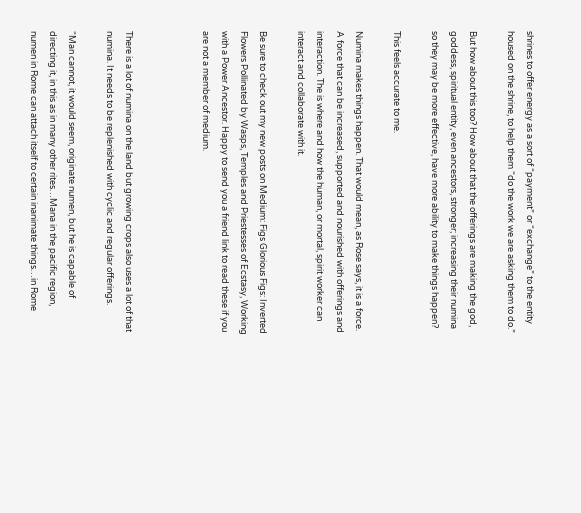shrines to offer energy as a sort of “payment” or “exchange” to the entity housed on the shrine, to help them “do the work we are asking them to do.”

But how about this too? How about that the offerings are making the god, goddess, spiritual entity, even ancestors, stronger; increasing their numina so they may be more effective, have more ability to make things happen?

This feels accurate to me.

Numina makes things happen. That would mean, as Rose says, it is a force. A force that can be increased, supported and nourished with offerings and interaction. The is where and how the human, or mortal, spirit worker can interact and collaborate with it.

Be sure to check out my new posts on Medium: Figs Glorious Figs: Inverted Flowers Pollinated by Wasps, Temples and Priestesses of Ecstasy, Working with a Power Ancestor. Happy to send you a friend link to read these if you are not a member of medium.



There is a lot of numina on the land but growing crops also uses a lot of that numina. It needs to be replenished with cyclic and regular offerings.

“Man cannot, it would seem, originate numen, but he is capable of directing it, in this as in many other rites…Mana in the pacific region, numen in Rome can attach itself to certain inanimate things…in Rome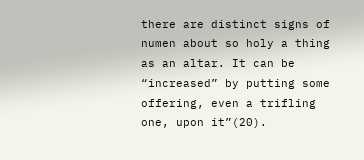there are distinct signs of numen about so holy a thing as an altar. It can be “increased” by putting some offering, even a trifling one, upon it”(20).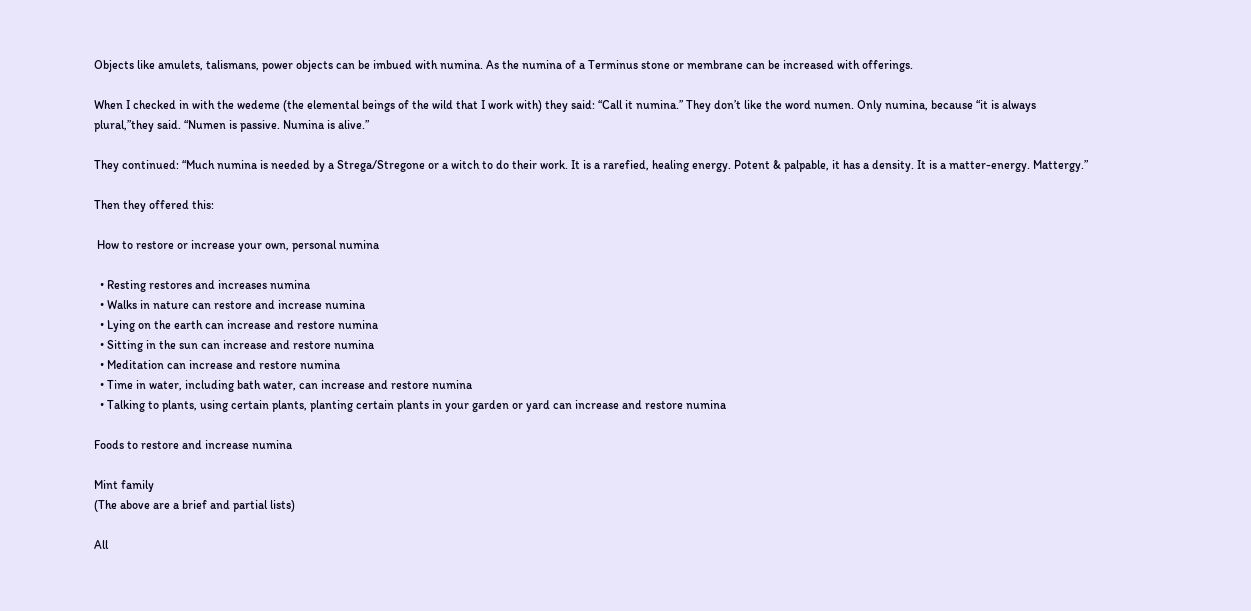Objects like amulets, talismans, power objects can be imbued with numina. As the numina of a Terminus stone or membrane can be increased with offerings.

When I checked in with the wedeme (the elemental beings of the wild that I work with) they said: “Call it numina.” They don’t like the word numen. Only numina, because “it is always plural,”they said. “Numen is passive. Numina is alive.”

They continued: “Much numina is needed by a Strega/Stregone or a witch to do their work. It is a rarefied, healing energy. Potent & palpable, it has a density. It is a matter-energy. Mattergy.”

Then they offered this:

 How to restore or increase your own, personal numina

  • Resting restores and increases numina
  • Walks in nature can restore and increase numina
  • Lying on the earth can increase and restore numina
  • Sitting in the sun can increase and restore numina
  • Meditation can increase and restore numina
  • Time in water, including bath water, can increase and restore numina
  • Talking to plants, using certain plants, planting certain plants in your garden or yard can increase and restore numina

Foods to restore and increase numina

Mint family
(The above are a brief and partial lists)

All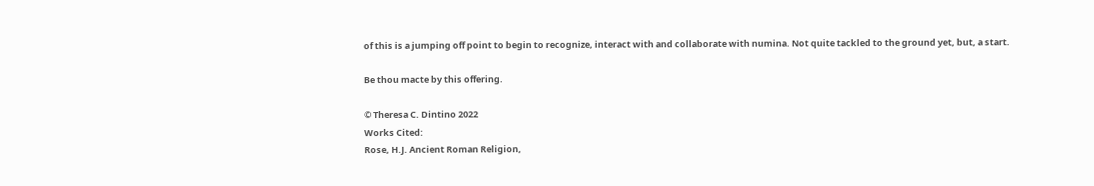of this is a jumping off point to begin to recognize, interact with and collaborate with numina. Not quite tackled to the ground yet, but, a start.

Be thou macte by this offering.

© Theresa C. Dintino 2022
Works Cited:
Rose, H.J. Ancient Roman Religion,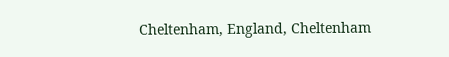Cheltenham, England, Cheltenham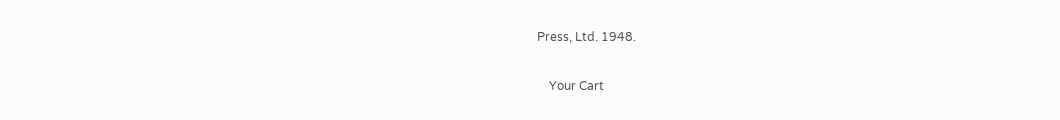Press, Ltd. 1948.

    Your Cart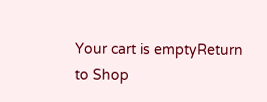Your cart is emptyReturn to Shop